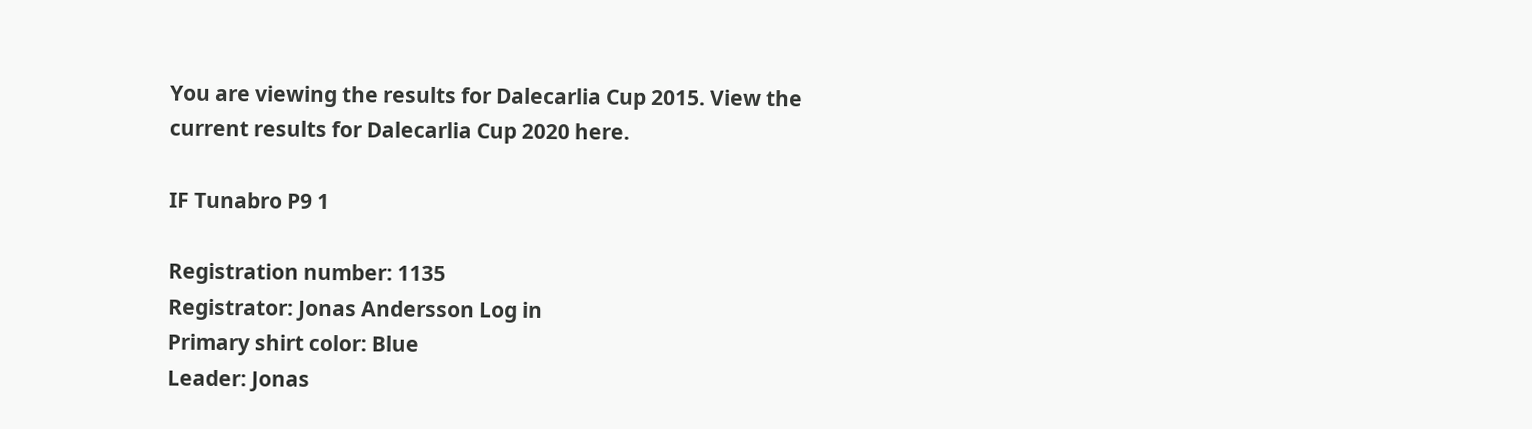You are viewing the results for Dalecarlia Cup 2015. View the current results for Dalecarlia Cup 2020 here.

IF Tunabro P9 1

Registration number: 1135
Registrator: Jonas Andersson Log in
Primary shirt color: Blue
Leader: Jonas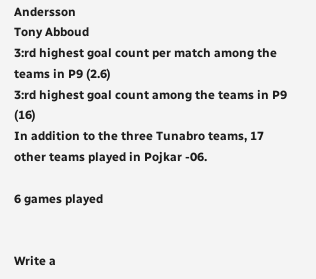Andersson
Tony Abboud
3:rd highest goal count per match among the teams in P9 (2.6)
3:rd highest goal count among the teams in P9 (16)
In addition to the three Tunabro teams, 17 other teams played in Pojkar -06.

6 games played


Write a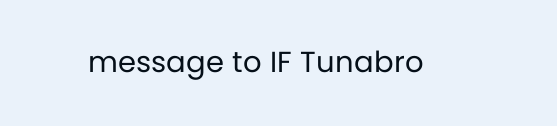message to IF Tunabro